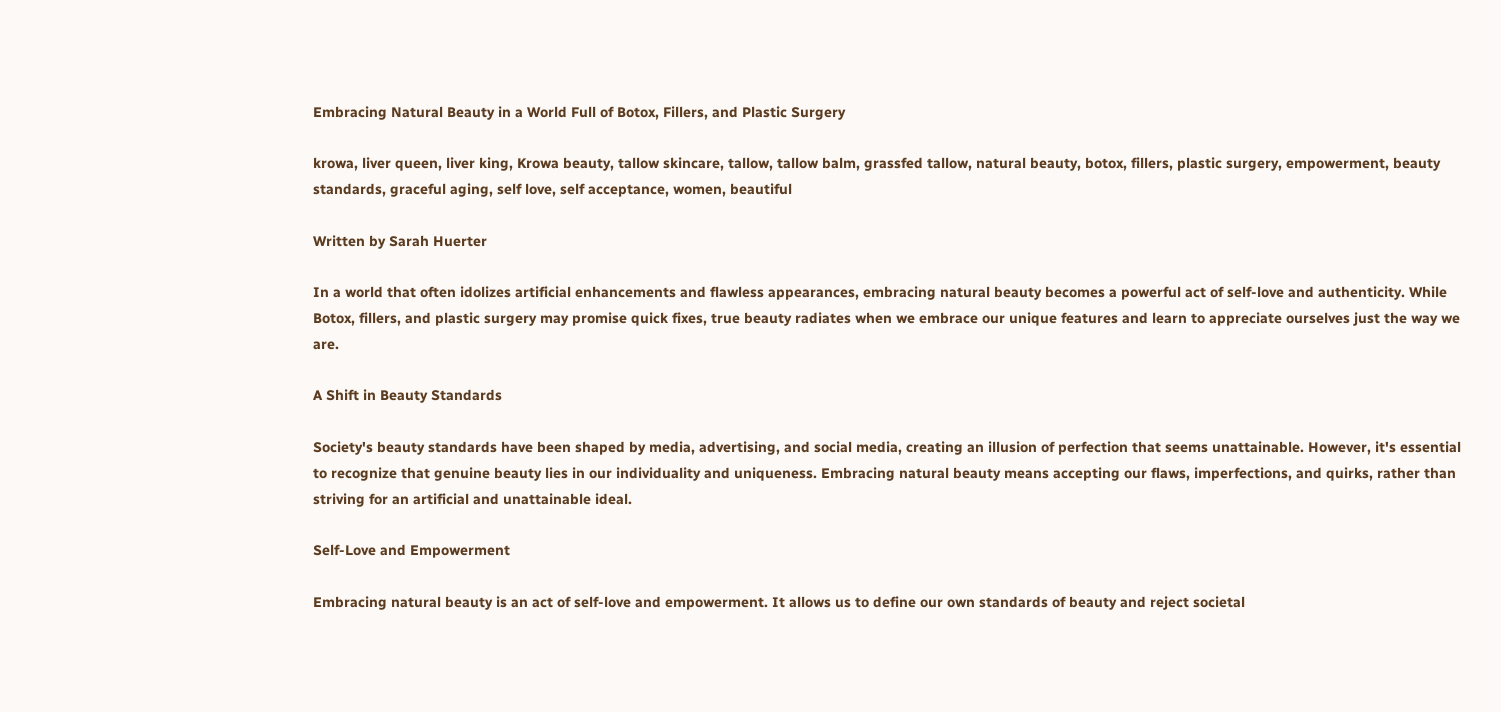Embracing Natural Beauty in a World Full of Botox, Fillers, and Plastic Surgery

krowa, liver queen, liver king, Krowa beauty, tallow skincare, tallow, tallow balm, grassfed tallow, natural beauty, botox, fillers, plastic surgery, empowerment, beauty standards, graceful aging, self love, self acceptance, women, beautiful

Written by Sarah Huerter

In a world that often idolizes artificial enhancements and flawless appearances, embracing natural beauty becomes a powerful act of self-love and authenticity. While Botox, fillers, and plastic surgery may promise quick fixes, true beauty radiates when we embrace our unique features and learn to appreciate ourselves just the way we are.

A Shift in Beauty Standards

Society's beauty standards have been shaped by media, advertising, and social media, creating an illusion of perfection that seems unattainable. However, it's essential to recognize that genuine beauty lies in our individuality and uniqueness. Embracing natural beauty means accepting our flaws, imperfections, and quirks, rather than striving for an artificial and unattainable ideal.

Self-Love and Empowerment

Embracing natural beauty is an act of self-love and empowerment. It allows us to define our own standards of beauty and reject societal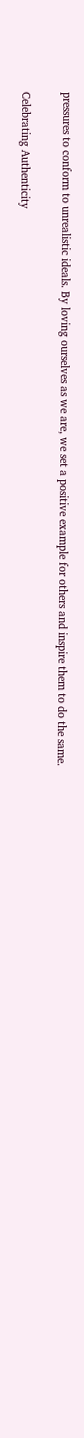pressures to conform to unrealistic ideals. By loving ourselves as we are, we set a positive example for others and inspire them to do the same.

Celebrating Authenticity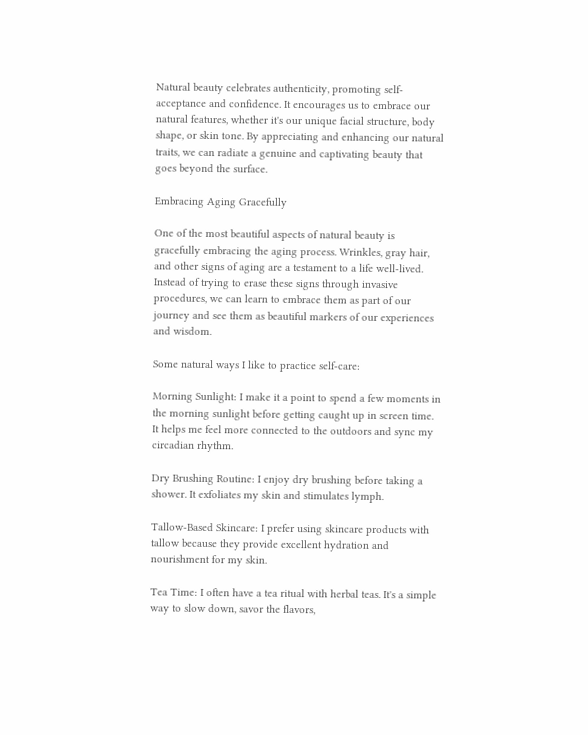Natural beauty celebrates authenticity, promoting self-acceptance and confidence. It encourages us to embrace our natural features, whether it's our unique facial structure, body shape, or skin tone. By appreciating and enhancing our natural traits, we can radiate a genuine and captivating beauty that goes beyond the surface.

Embracing Aging Gracefully

One of the most beautiful aspects of natural beauty is gracefully embracing the aging process. Wrinkles, gray hair, and other signs of aging are a testament to a life well-lived. Instead of trying to erase these signs through invasive procedures, we can learn to embrace them as part of our journey and see them as beautiful markers of our experiences and wisdom.

Some natural ways I like to practice self-care:

Morning Sunlight: I make it a point to spend a few moments in the morning sunlight before getting caught up in screen time. It helps me feel more connected to the outdoors and sync my circadian rhythm.

Dry Brushing Routine: I enjoy dry brushing before taking a shower. It exfoliates my skin and stimulates lymph.

Tallow-Based Skincare: I prefer using skincare products with tallow because they provide excellent hydration and nourishment for my skin.

Tea Time: I often have a tea ritual with herbal teas. It's a simple way to slow down, savor the flavors,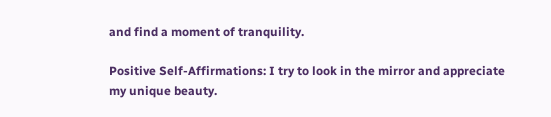and find a moment of tranquility.

Positive Self-Affirmations: I try to look in the mirror and appreciate my unique beauty.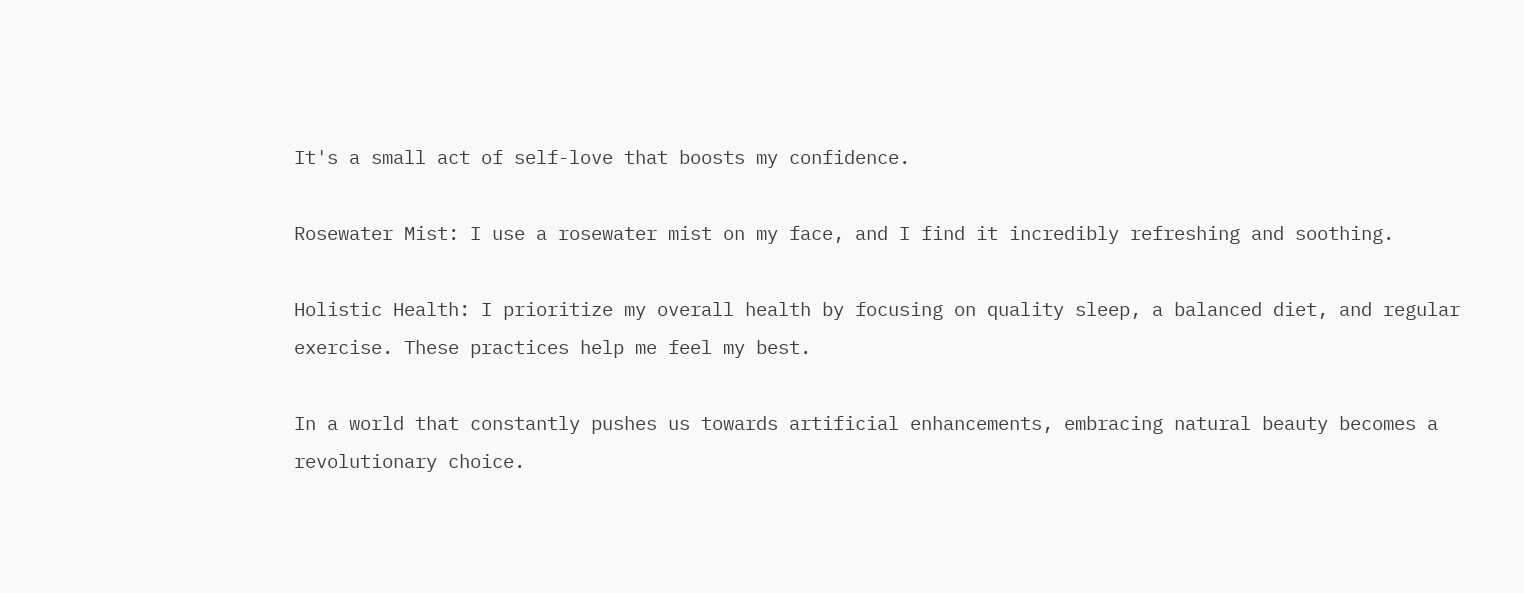It's a small act of self-love that boosts my confidence.

Rosewater Mist: I use a rosewater mist on my face, and I find it incredibly refreshing and soothing.

Holistic Health: I prioritize my overall health by focusing on quality sleep, a balanced diet, and regular exercise. These practices help me feel my best.

In a world that constantly pushes us towards artificial enhancements, embracing natural beauty becomes a revolutionary choice.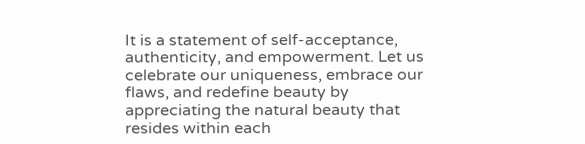It is a statement of self-acceptance, authenticity, and empowerment. Let us celebrate our uniqueness, embrace our flaws, and redefine beauty by appreciating the natural beauty that resides within each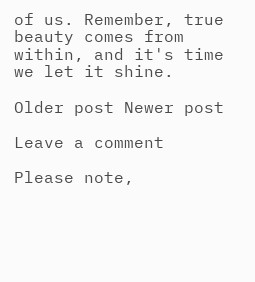of us. Remember, true beauty comes from within, and it's time we let it shine.

Older post Newer post

Leave a comment

Please note,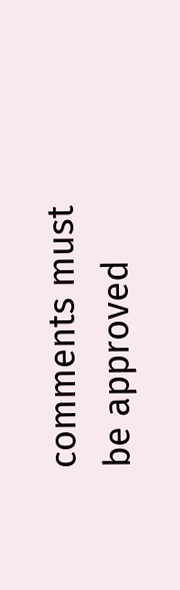comments must be approved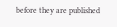before they are published